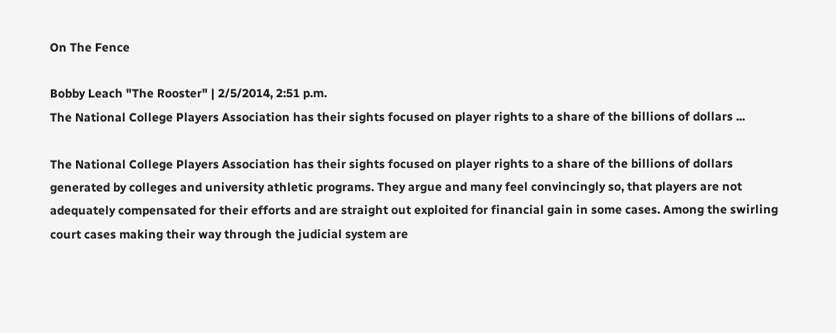On The Fence

Bobby Leach "The Rooster" | 2/5/2014, 2:51 p.m.
The National College Players Association has their sights focused on player rights to a share of the billions of dollars ...

The National College Players Association has their sights focused on player rights to a share of the billions of dollars generated by colleges and university athletic programs. They argue and many feel convincingly so, that players are not adequately compensated for their efforts and are straight out exploited for financial gain in some cases. Among the swirling court cases making their way through the judicial system are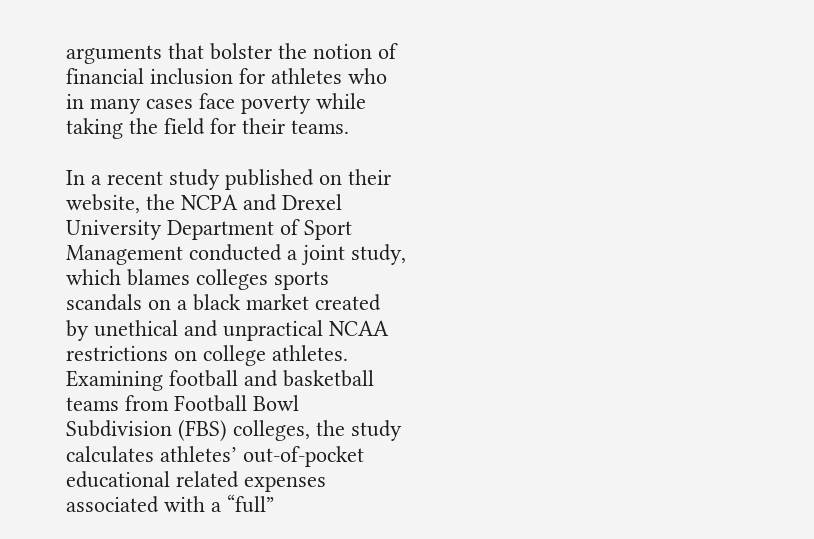arguments that bolster the notion of financial inclusion for athletes who in many cases face poverty while taking the field for their teams.

In a recent study published on their website, the NCPA and Drexel University Department of Sport Management conducted a joint study, which blames colleges sports scandals on a black market created by unethical and unpractical NCAA restrictions on college athletes. Examining football and basketball teams from Football Bowl Subdivision (FBS) colleges, the study calculates athletes’ out-of-pocket educational related expenses associated with a “full”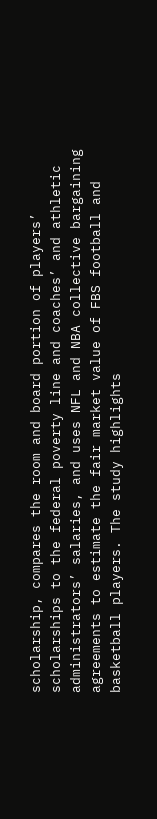scholarship, compares the room and board portion of players’ scholarships to the federal poverty line and coaches’ and athletic administrators’ salaries, and uses NFL and NBA collective bargaining agreements to estimate the fair market value of FBS football and basketball players. The study highlights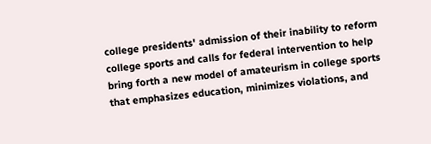college presidents' admission of their inability to reform college sports and calls for federal intervention to help bring forth a new model of amateurism in college sports that emphasizes education, minimizes violations, and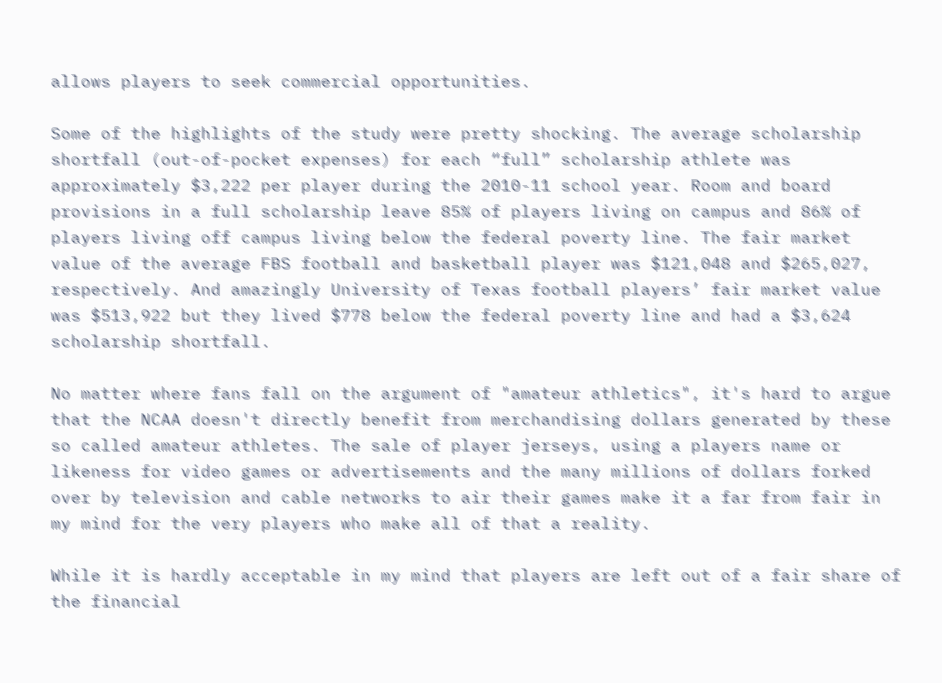allows players to seek commercial opportunities.

Some of the highlights of the study were pretty shocking. The average scholarship shortfall (out-of-pocket expenses) for each “full” scholarship athlete was approximately $3,222 per player during the 2010-11 school year. Room and board provisions in a full scholarship leave 85% of players living on campus and 86% of players living off campus living below the federal poverty line. The fair market value of the average FBS football and basketball player was $121,048 and $265,027, respectively. And amazingly University of Texas football players’ fair market value was $513,922 but they lived $778 below the federal poverty line and had a $3,624 scholarship shortfall.

No matter where fans fall on the argument of "amateur athletics", it's hard to argue that the NCAA doesn't directly benefit from merchandising dollars generated by these so called amateur athletes. The sale of player jerseys, using a players name or likeness for video games or advertisements and the many millions of dollars forked over by television and cable networks to air their games make it a far from fair in my mind for the very players who make all of that a reality.

While it is hardly acceptable in my mind that players are left out of a fair share of the financial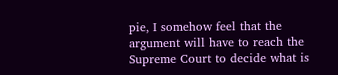pie, I somehow feel that the argument will have to reach the Supreme Court to decide what is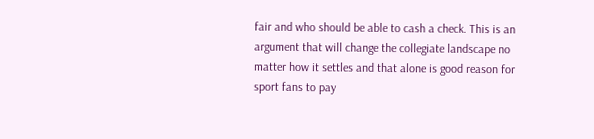fair and who should be able to cash a check. This is an argument that will change the collegiate landscape no matter how it settles and that alone is good reason for sport fans to pay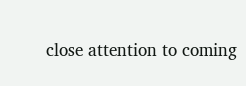close attention to coming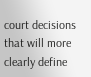court decisions that will more clearly define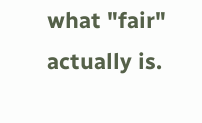what "fair" actually is.